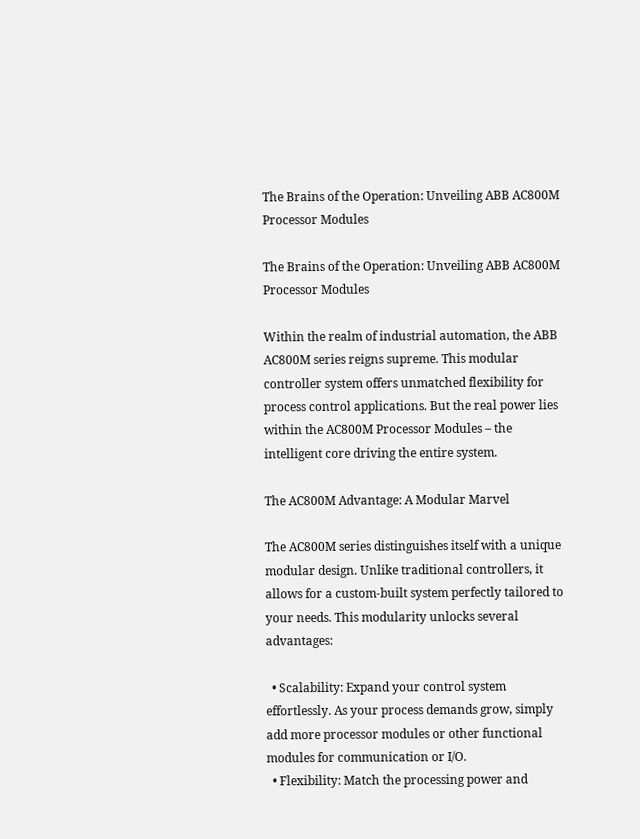The Brains of the Operation: Unveiling ABB AC800M Processor Modules

The Brains of the Operation: Unveiling ABB AC800M Processor Modules

Within the realm of industrial automation, the ABB AC800M series reigns supreme. This modular controller system offers unmatched flexibility for process control applications. But the real power lies within the AC800M Processor Modules – the intelligent core driving the entire system.

The AC800M Advantage: A Modular Marvel

The AC800M series distinguishes itself with a unique modular design. Unlike traditional controllers, it allows for a custom-built system perfectly tailored to your needs. This modularity unlocks several advantages:

  • Scalability: Expand your control system effortlessly. As your process demands grow, simply add more processor modules or other functional modules for communication or I/O.
  • Flexibility: Match the processing power and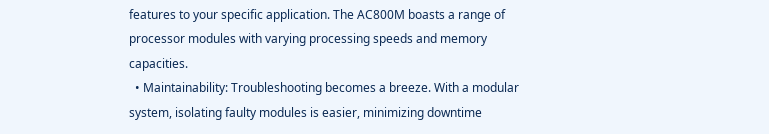features to your specific application. The AC800M boasts a range of processor modules with varying processing speeds and memory capacities.
  • Maintainability: Troubleshooting becomes a breeze. With a modular system, isolating faulty modules is easier, minimizing downtime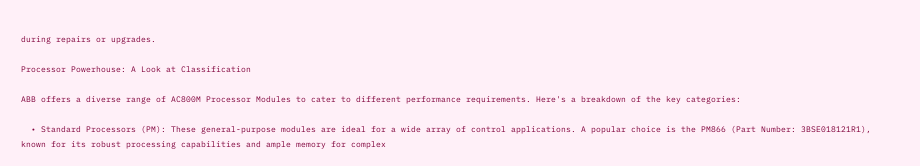during repairs or upgrades.

Processor Powerhouse: A Look at Classification

ABB offers a diverse range of AC800M Processor Modules to cater to different performance requirements. Here's a breakdown of the key categories:

  • Standard Processors (PM): These general-purpose modules are ideal for a wide array of control applications. A popular choice is the PM866 (Part Number: 3BSE018121R1), known for its robust processing capabilities and ample memory for complex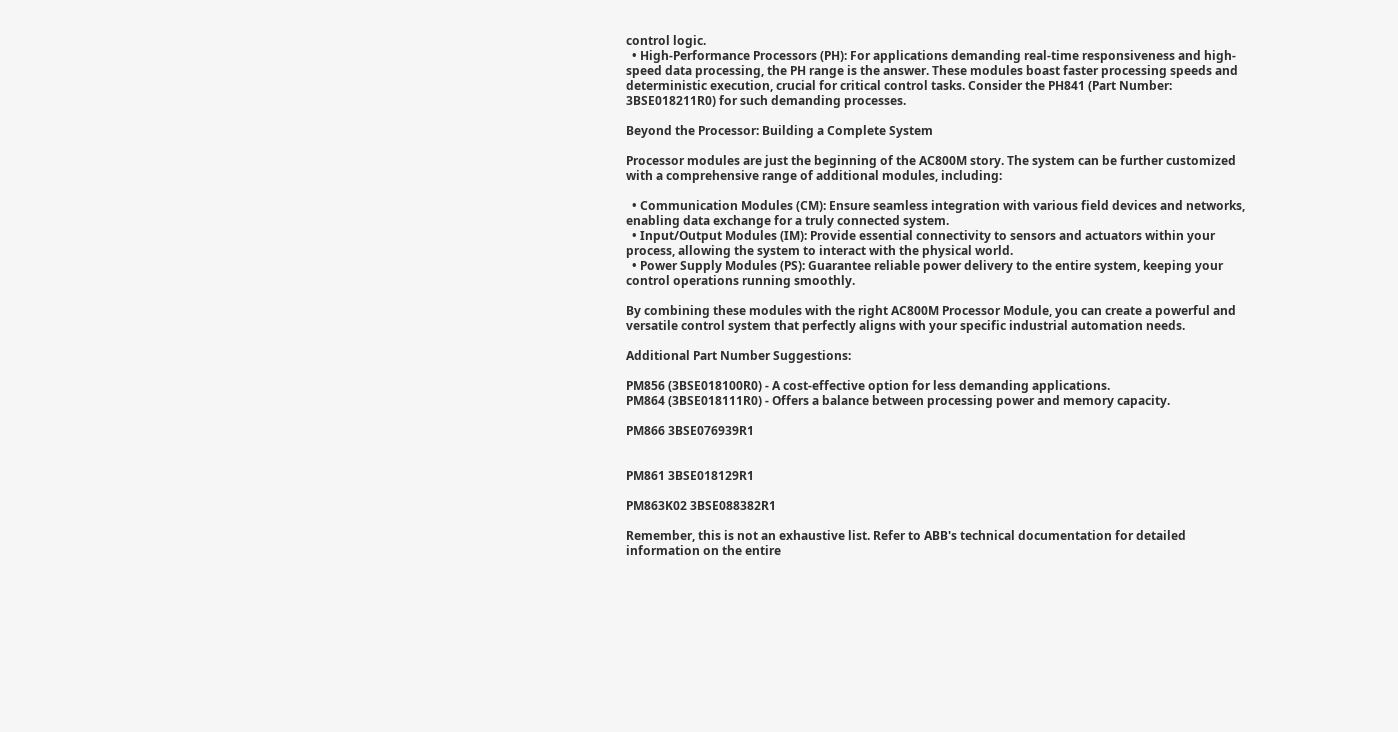control logic.
  • High-Performance Processors (PH): For applications demanding real-time responsiveness and high-speed data processing, the PH range is the answer. These modules boast faster processing speeds and deterministic execution, crucial for critical control tasks. Consider the PH841 (Part Number: 3BSE018211R0) for such demanding processes.

Beyond the Processor: Building a Complete System

Processor modules are just the beginning of the AC800M story. The system can be further customized with a comprehensive range of additional modules, including:

  • Communication Modules (CM): Ensure seamless integration with various field devices and networks, enabling data exchange for a truly connected system.
  • Input/Output Modules (IM): Provide essential connectivity to sensors and actuators within your process, allowing the system to interact with the physical world.
  • Power Supply Modules (PS): Guarantee reliable power delivery to the entire system, keeping your control operations running smoothly.

By combining these modules with the right AC800M Processor Module, you can create a powerful and versatile control system that perfectly aligns with your specific industrial automation needs.

Additional Part Number Suggestions:

PM856 (3BSE018100R0) - A cost-effective option for less demanding applications.
PM864 (3BSE018111R0) - Offers a balance between processing power and memory capacity.

PM866 3BSE076939R1


PM861 3BSE018129R1

PM863K02 3BSE088382R1

Remember, this is not an exhaustive list. Refer to ABB's technical documentation for detailed information on the entire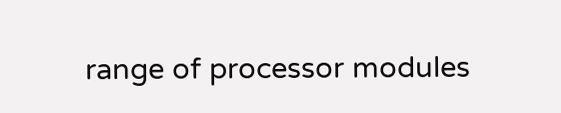range of processor modules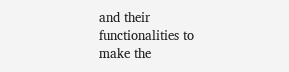and their functionalities to make the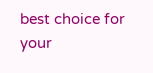best choice for your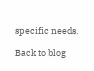specific needs.

Back to blog